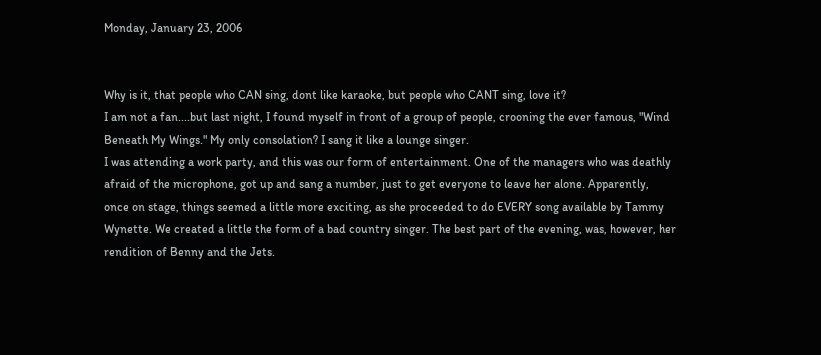Monday, January 23, 2006


Why is it, that people who CAN sing, dont like karaoke, but people who CANT sing, love it?
I am not a fan....but last night, I found myself in front of a group of people, crooning the ever famous, "Wind Beneath My Wings." My only consolation? I sang it like a lounge singer.
I was attending a work party, and this was our form of entertainment. One of the managers who was deathly afraid of the microphone, got up and sang a number, just to get everyone to leave her alone. Apparently, once on stage, things seemed a little more exciting, as she proceeded to do EVERY song available by Tammy Wynette. We created a little the form of a bad country singer. The best part of the evening, was, however, her rendition of Benny and the Jets.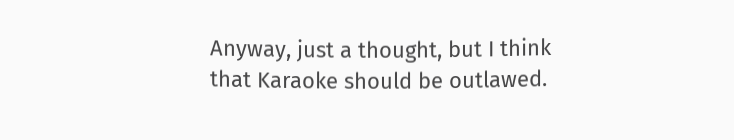Anyway, just a thought, but I think that Karaoke should be outlawed.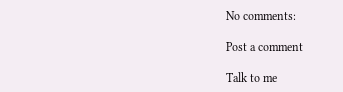No comments:

Post a comment

Talk to me